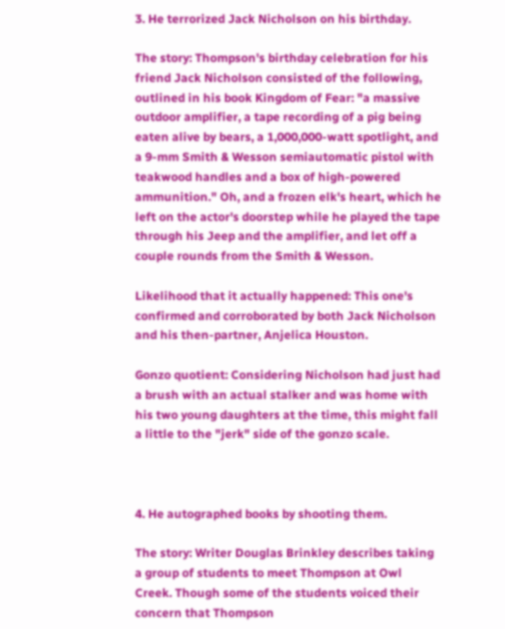3. He terrorized Jack Nicholson on his birthday.

The story: Thompson's birthday celebration for his friend Jack Nicholson consisted of the following, outlined in his book Kingdom of Fear: "a massive outdoor amplifier, a tape recording of a pig being eaten alive by bears, a 1,000,000-watt spotlight, and a 9-mm Smith & Wesson semiautomatic pistol with teakwood handles and a box of high-powered ammunition." Oh, and a frozen elk's heart, which he left on the actor's doorstep while he played the tape through his Jeep and the amplifier, and let off a couple rounds from the Smith & Wesson.

Likelihood that it actually happened: This one's confirmed and corroborated by both Jack Nicholson and his then-partner, Anjelica Houston.

Gonzo quotient: Considering Nicholson had just had a brush with an actual stalker and was home with his two young daughters at the time, this might fall a little to the "jerk" side of the gonzo scale.



4. He autographed books by shooting them.

The story: Writer Douglas Brinkley describes taking a group of students to meet Thompson at Owl Creek. Though some of the students voiced their concern that Thompson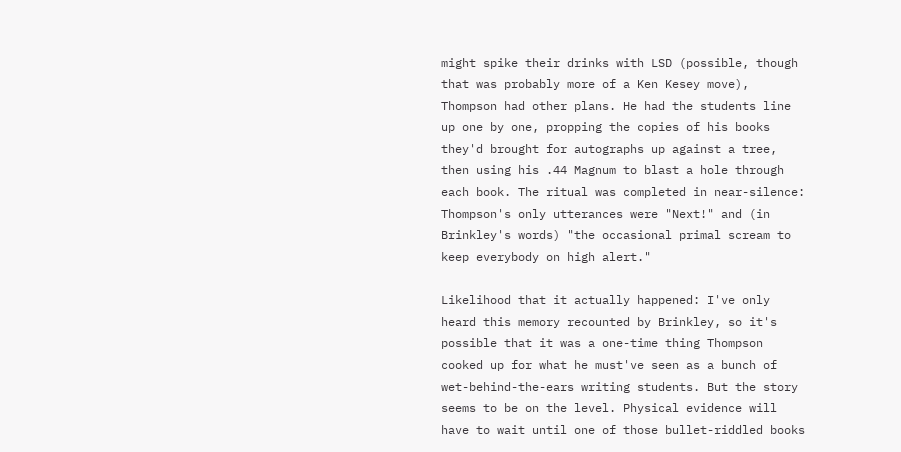might spike their drinks with LSD (possible, though that was probably more of a Ken Kesey move), Thompson had other plans. He had the students line up one by one, propping the copies of his books they'd brought for autographs up against a tree, then using his .44 Magnum to blast a hole through each book. The ritual was completed in near-silence: Thompson's only utterances were "Next!" and (in Brinkley's words) "the occasional primal scream to keep everybody on high alert."

Likelihood that it actually happened: I've only heard this memory recounted by Brinkley, so it's possible that it was a one-time thing Thompson cooked up for what he must've seen as a bunch of wet-behind-the-ears writing students. But the story seems to be on the level. Physical evidence will have to wait until one of those bullet-riddled books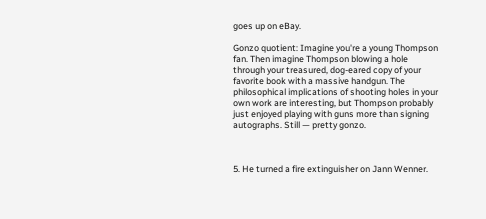goes up on eBay.

Gonzo quotient: Imagine you're a young Thompson fan. Then imagine Thompson blowing a hole through your treasured, dog-eared copy of your favorite book with a massive handgun. The philosophical implications of shooting holes in your own work are interesting, but Thompson probably just enjoyed playing with guns more than signing autographs. Still — pretty gonzo.



5. He turned a fire extinguisher on Jann Wenner.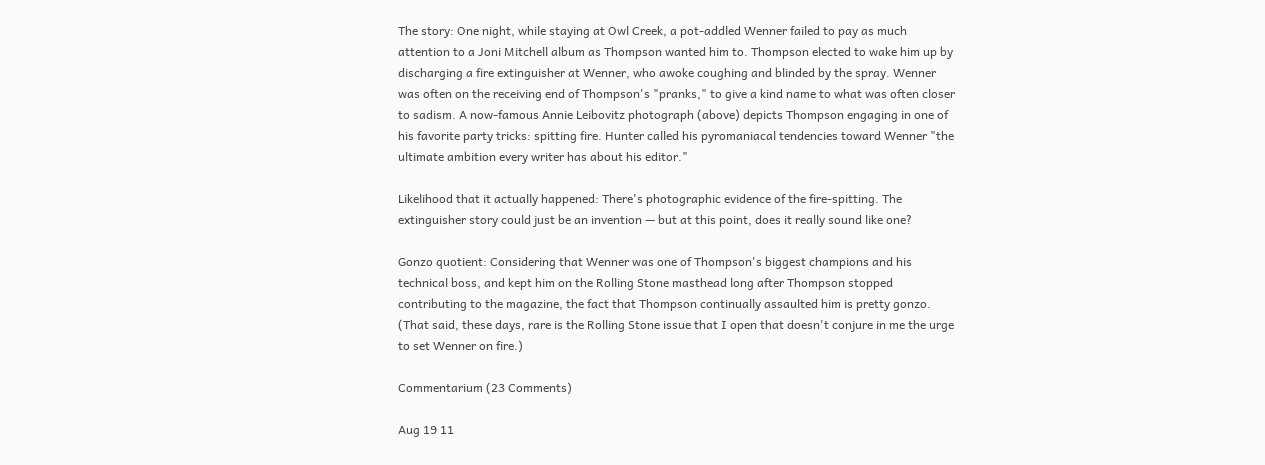The story: One night, while staying at Owl Creek, a pot-addled Wenner failed to pay as much attention to a Joni Mitchell album as Thompson wanted him to. Thompson elected to wake him up by discharging a fire extinguisher at Wenner, who awoke coughing and blinded by the spray. Wenner was often on the receiving end of Thompson's "pranks," to give a kind name to what was often closer to sadism. A now-famous Annie Leibovitz photograph (above) depicts Thompson engaging in one of his favorite party tricks: spitting fire. Hunter called his pyromaniacal tendencies toward Wenner "the ultimate ambition every writer has about his editor."

Likelihood that it actually happened: There's photographic evidence of the fire-spitting. The extinguisher story could just be an invention — but at this point, does it really sound like one?

Gonzo quotient: Considering that Wenner was one of Thompson's biggest champions and his technical boss, and kept him on the Rolling Stone masthead long after Thompson stopped contributing to the magazine, the fact that Thompson continually assaulted him is pretty gonzo. (That said, these days, rare is the Rolling Stone issue that I open that doesn't conjure in me the urge to set Wenner on fire.)

Commentarium (23 Comments)

Aug 19 11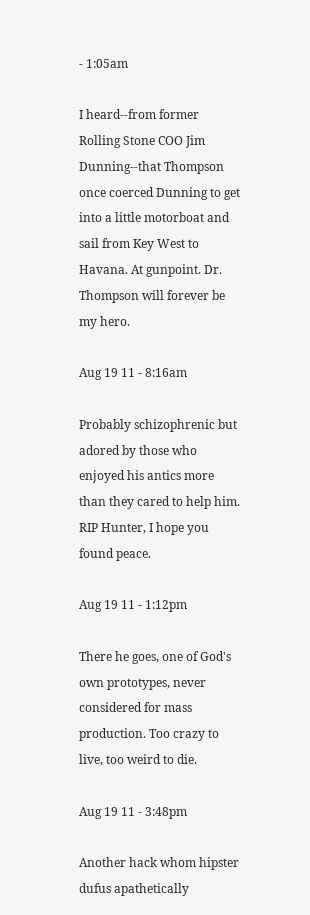- 1:05am

I heard--from former Rolling Stone COO Jim Dunning--that Thompson once coerced Dunning to get into a little motorboat and sail from Key West to Havana. At gunpoint. Dr. Thompson will forever be my hero.

Aug 19 11 - 8:16am

Probably schizophrenic but adored by those who enjoyed his antics more than they cared to help him. RIP Hunter, I hope you found peace.

Aug 19 11 - 1:12pm

There he goes, one of God's own prototypes, never considered for mass production. Too crazy to live, too weird to die.

Aug 19 11 - 3:48pm

Another hack whom hipster dufus apathetically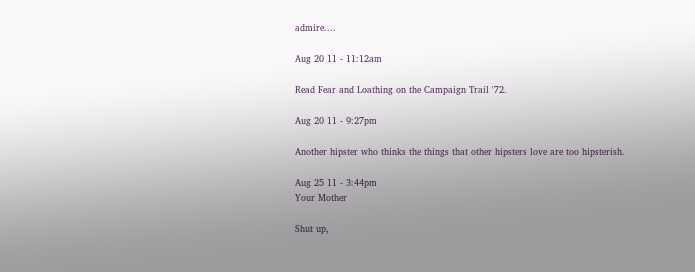admire....

Aug 20 11 - 11:12am

Read Fear and Loathing on the Campaign Trail '72.

Aug 20 11 - 9:27pm

Another hipster who thinks the things that other hipsters love are too hipsterish.

Aug 25 11 - 3:44pm
Your Mother

Shut up,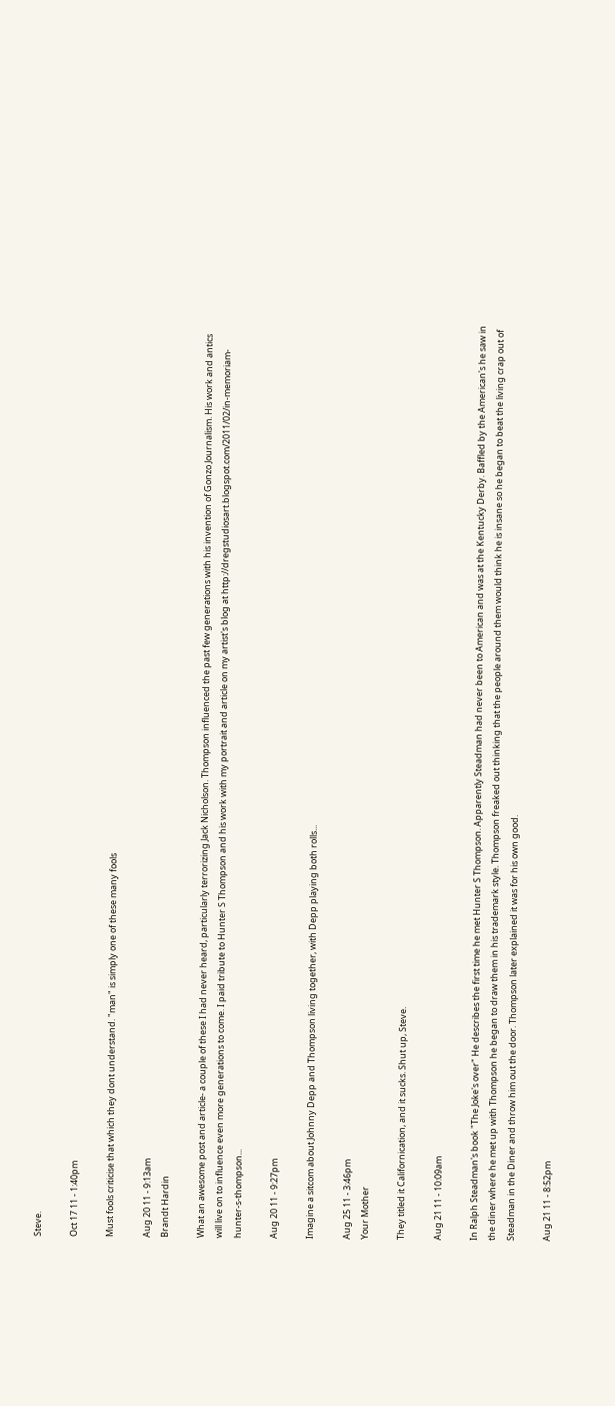Steve.

Oct 17 11 - 1:40pm

Must fools criticise that which they dont understand. "man" is simply one of these many fools

Aug 20 11 - 9:13am
Brandt Hardin

What an awesome post and article- a couple of these I had never heard, particularly terrorizing Jack Nicholson. Thompson influenced the past few generations with his invention of Gonzo Journalism. His work and antics will live on to influence even more generations to come. I paid tribute to Hunter S Thompson and his work with my portrait and article on my artist's blog at http://dregstudiosart.blogspot.com/2011/02/in-memoriam-hunter-s-thompson...

Aug 20 11 - 9:27pm

Imagine a sitcom about Johnny Depp and Thompson living together, with Depp playing both rolls...

Aug 25 11 - 3:46pm
Your Mother

They titled it Californication, and it sucks. Shut up, Steve.

Aug 21 11 - 10:09am

In Ralph Steadman's book "The Joke's over" He describes the first time he met Hunter S Thompson. Apparently Steadman had never been to American and was at the Kentucky Derby. Baffled by the American's he saw in the diner where he met up with Thompson he began to draw them in his trademark style. Thompson freaked out thinking that the people around them would think he is insane so he began to beat the living crap out of Steadman in the Diner and throw him out the door. Thompson later explained it was for his own good.

Aug 21 11 - 8:52pm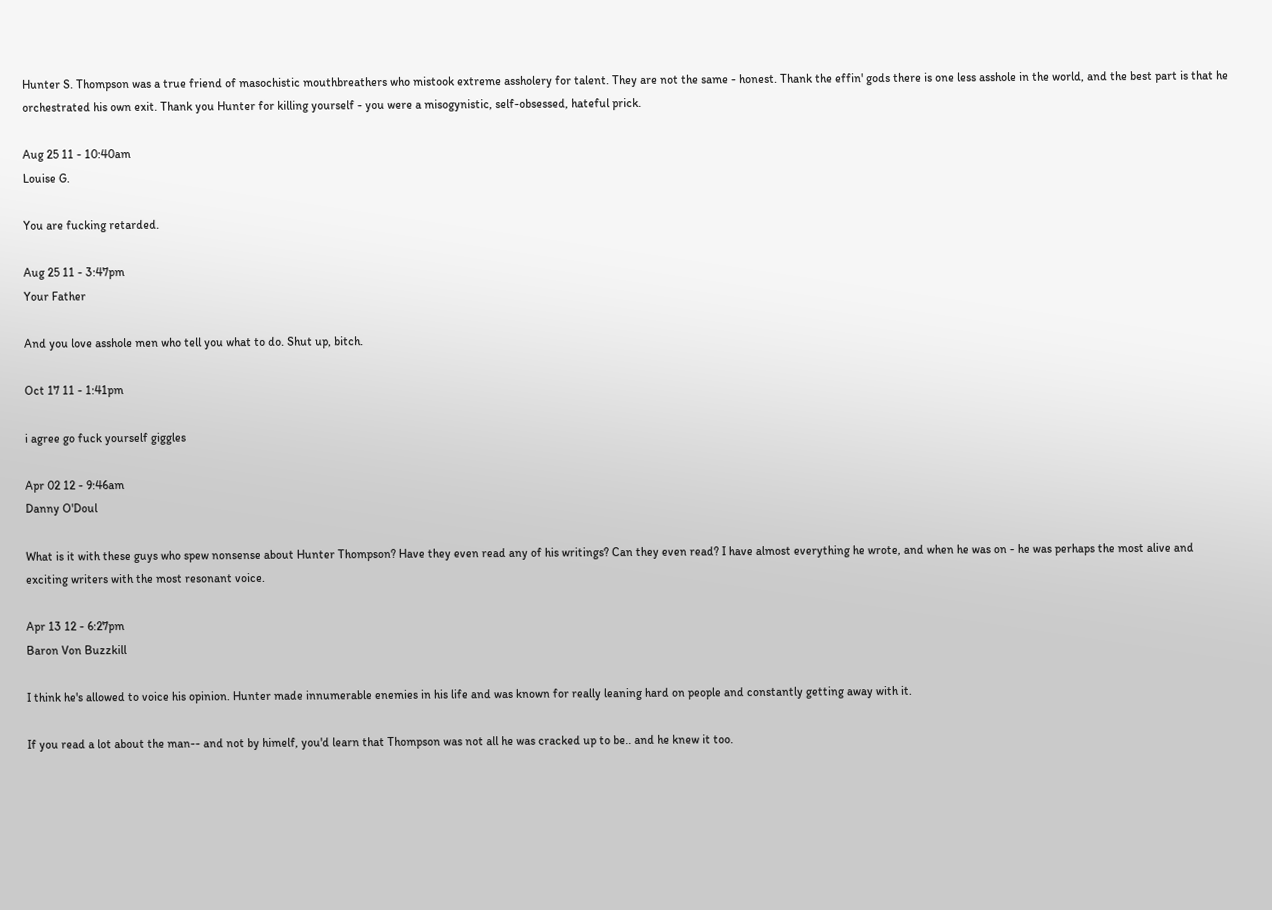Hunter S. Thompson was a true friend of masochistic mouthbreathers who mistook extreme assholery for talent. They are not the same - honest. Thank the effin' gods there is one less asshole in the world, and the best part is that he orchestrated his own exit. Thank you Hunter for killing yourself - you were a misogynistic, self-obsessed, hateful prick.

Aug 25 11 - 10:40am
Louise G.

You are fucking retarded.

Aug 25 11 - 3:47pm
Your Father

And you love asshole men who tell you what to do. Shut up, bitch.

Oct 17 11 - 1:41pm

i agree go fuck yourself giggles

Apr 02 12 - 9:46am
Danny O'Doul

What is it with these guys who spew nonsense about Hunter Thompson? Have they even read any of his writings? Can they even read? I have almost everything he wrote, and when he was on - he was perhaps the most alive and exciting writers with the most resonant voice.

Apr 13 12 - 6:27pm
Baron Von Buzzkill

I think he's allowed to voice his opinion. Hunter made innumerable enemies in his life and was known for really leaning hard on people and constantly getting away with it.

If you read a lot about the man-- and not by himelf, you'd learn that Thompson was not all he was cracked up to be.. and he knew it too.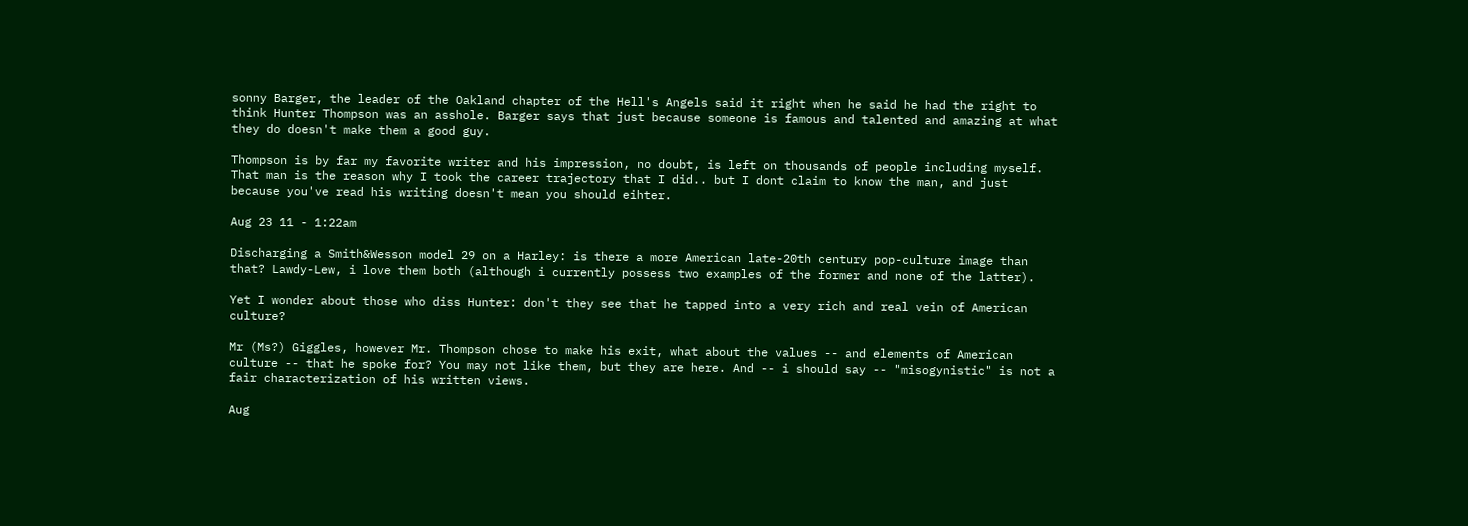sonny Barger, the leader of the Oakland chapter of the Hell's Angels said it right when he said he had the right to think Hunter Thompson was an asshole. Barger says that just because someone is famous and talented and amazing at what they do doesn't make them a good guy.

Thompson is by far my favorite writer and his impression, no doubt, is left on thousands of people including myself. That man is the reason why I took the career trajectory that I did.. but I dont claim to know the man, and just because you've read his writing doesn't mean you should eihter.

Aug 23 11 - 1:22am

Discharging a Smith&Wesson model 29 on a Harley: is there a more American late-20th century pop-culture image than that? Lawdy-Lew, i love them both (although i currently possess two examples of the former and none of the latter).

Yet I wonder about those who diss Hunter: don't they see that he tapped into a very rich and real vein of American culture?

Mr (Ms?) Giggles, however Mr. Thompson chose to make his exit, what about the values -- and elements of American culture -- that he spoke for? You may not like them, but they are here. And -- i should say -- "misogynistic" is not a fair characterization of his written views.

Aug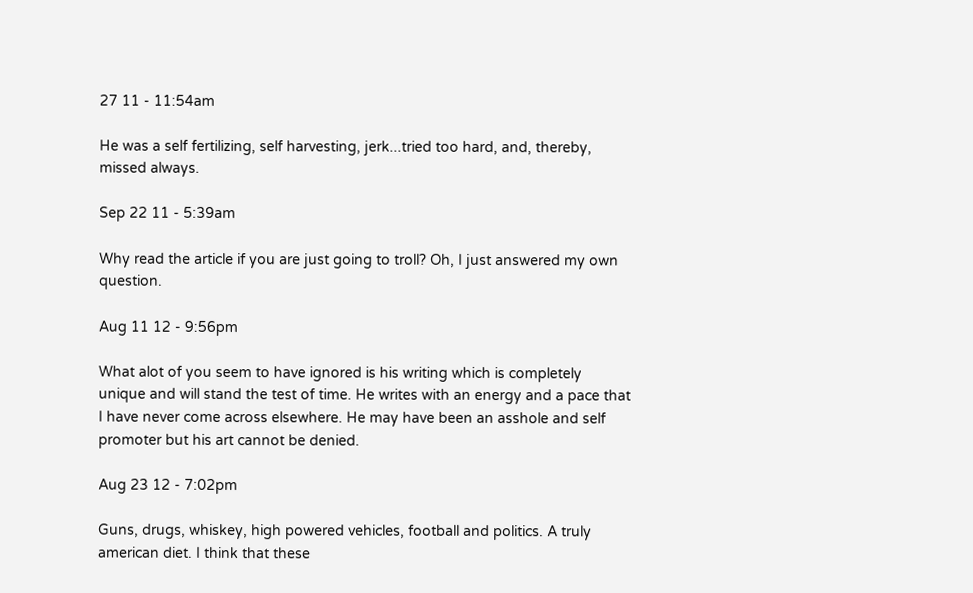27 11 - 11:54am

He was a self fertilizing, self harvesting, jerk...tried too hard, and, thereby, missed always.

Sep 22 11 - 5:39am

Why read the article if you are just going to troll? Oh, I just answered my own question.

Aug 11 12 - 9:56pm

What alot of you seem to have ignored is his writing which is completely unique and will stand the test of time. He writes with an energy and a pace that I have never come across elsewhere. He may have been an asshole and self promoter but his art cannot be denied.

Aug 23 12 - 7:02pm

Guns, drugs, whiskey, high powered vehicles, football and politics. A truly american diet. I think that these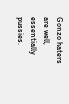Gonzo haters are well, essentially pussies.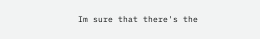Im sure that there's the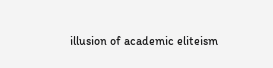illusion of academic eliteism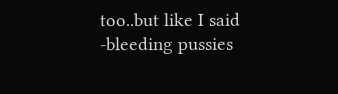too..but like I said -bleeding pussies